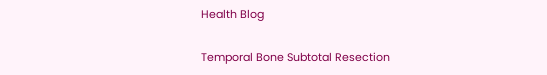Health Blog

Temporal Bone Subtotal Resection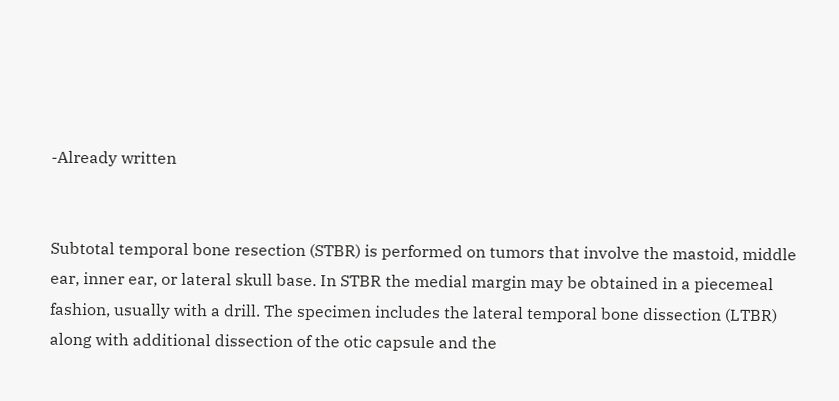-Already written


Subtotal temporal bone resection (STBR) is performed on tumors that involve the mastoid, middle ear, inner ear, or lateral skull base. In STBR the medial margin may be obtained in a piecemeal fashion, usually with a drill. The specimen includes the lateral temporal bone dissection (LTBR) along with additional dissection of the otic capsule and the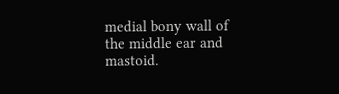medial bony wall of the middle ear and mastoid.